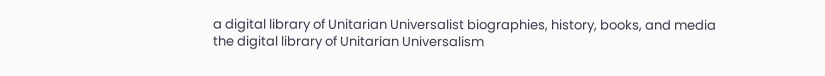a digital library of Unitarian Universalist biographies, history, books, and media
the digital library of Unitarian Universalism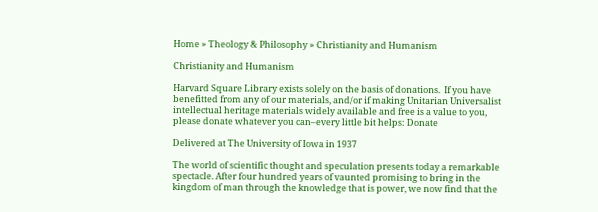Home » Theology & Philosophy » Christianity and Humanism

Christianity and Humanism

Harvard Square Library exists solely on the basis of donations.  If you have benefitted from any of our materials, and/or if making Unitarian Universalist intellectual heritage materials widely available and free is a value to you, please donate whatever you can–every little bit helps: Donate

Delivered at The University of Iowa in 1937

The world of scientific thought and speculation presents today a remarkable spectacle. After four hundred years of vaunted promising to bring in the kingdom of man through the knowledge that is power, we now find that the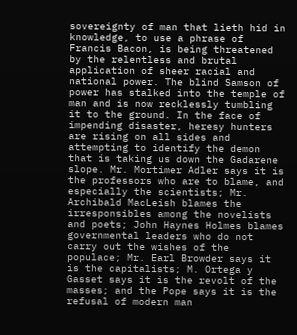sovereignty of man that lieth hid in knowledge, to use a phrase of Francis Bacon, is being threatened by the relentless and brutal application of sheer racial and national power. The blind Samson of power has stalked into the temple of man and is now recklessly tumbling it to the ground. In the face of impending disaster, heresy hunters are rising on all sides and attempting to identify the demon that is taking us down the Gadarene slope. Mr. Mortimer Adler says it is the professors who are to blame, and especially the scientists; Mr. Archibald MacLeish blames the irresponsibles among the novelists and poets; John Haynes Holmes blames governmental leaders who do not carry out the wishes of the populace; Mr. Earl Browder says it is the capitalists; M. Ortega y Gasset says it is the revolt of the masses; and the Pope says it is the refusal of modern man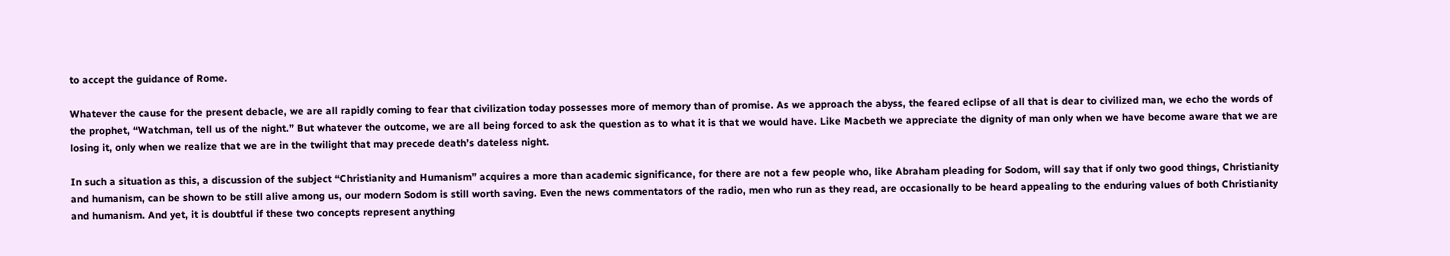to accept the guidance of Rome.

Whatever the cause for the present debacle, we are all rapidly coming to fear that civilization today possesses more of memory than of promise. As we approach the abyss, the feared eclipse of all that is dear to civilized man, we echo the words of the prophet, “Watchman, tell us of the night.” But whatever the outcome, we are all being forced to ask the question as to what it is that we would have. Like Macbeth we appreciate the dignity of man only when we have become aware that we are losing it, only when we realize that we are in the twilight that may precede death’s dateless night.

In such a situation as this, a discussion of the subject “Christianity and Humanism” acquires a more than academic significance, for there are not a few people who, like Abraham pleading for Sodom, will say that if only two good things, Christianity and humanism, can be shown to be still alive among us, our modern Sodom is still worth saving. Even the news commentators of the radio, men who run as they read, are occasionally to be heard appealing to the enduring values of both Christianity and humanism. And yet, it is doubtful if these two concepts represent anything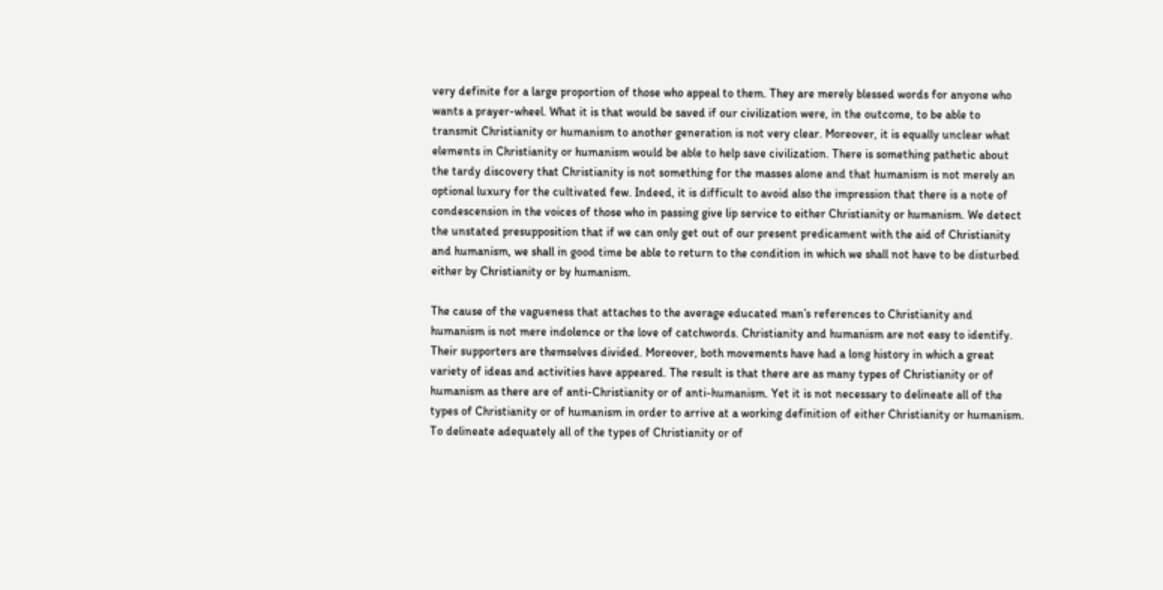very definite for a large proportion of those who appeal to them. They are merely blessed words for anyone who wants a prayer-wheel. What it is that would be saved if our civilization were, in the outcome, to be able to transmit Christianity or humanism to another generation is not very clear. Moreover, it is equally unclear what elements in Christianity or humanism would be able to help save civilization. There is something pathetic about the tardy discovery that Christianity is not something for the masses alone and that humanism is not merely an optional luxury for the cultivated few. Indeed, it is difficult to avoid also the impression that there is a note of condescension in the voices of those who in passing give lip service to either Christianity or humanism. We detect the unstated presupposition that if we can only get out of our present predicament with the aid of Christianity and humanism, we shall in good time be able to return to the condition in which we shall not have to be disturbed either by Christianity or by humanism.

The cause of the vagueness that attaches to the average educated man’s references to Christianity and humanism is not mere indolence or the love of catchwords. Christianity and humanism are not easy to identify. Their supporters are themselves divided. Moreover, both movements have had a long history in which a great variety of ideas and activities have appeared. The result is that there are as many types of Christianity or of humanism as there are of anti-Christianity or of anti-humanism. Yet it is not necessary to delineate all of the types of Christianity or of humanism in order to arrive at a working definition of either Christianity or humanism. To delineate adequately all of the types of Christianity or of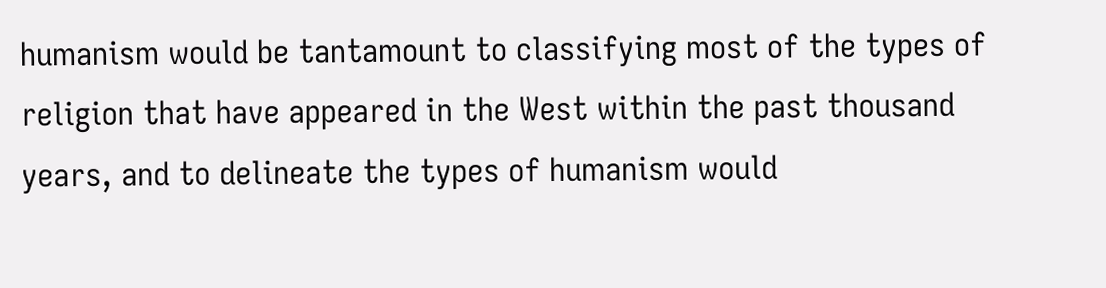humanism would be tantamount to classifying most of the types of religion that have appeared in the West within the past thousand years, and to delineate the types of humanism would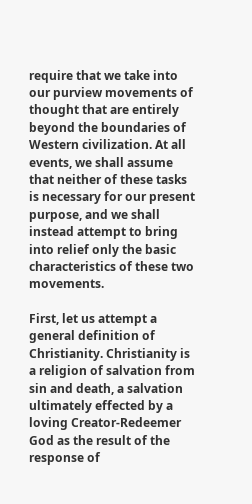require that we take into our purview movements of thought that are entirely beyond the boundaries of Western civilization. At all events, we shall assume that neither of these tasks is necessary for our present purpose, and we shall instead attempt to bring into relief only the basic characteristics of these two movements.

First, let us attempt a general definition of Christianity. Christianity is a religion of salvation from sin and death, a salvation ultimately effected by a loving Creator-Redeemer God as the result of the response of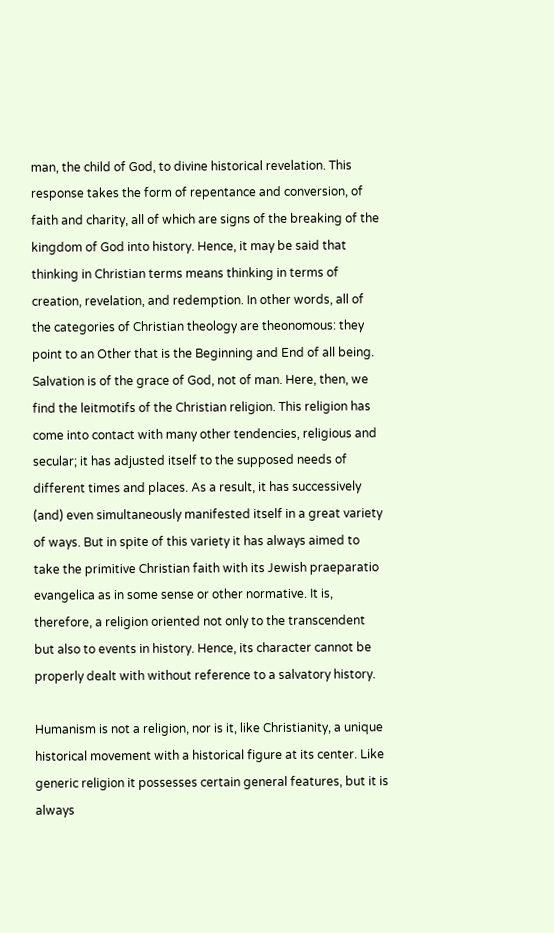man, the child of God, to divine historical revelation. This response takes the form of repentance and conversion, of faith and charity, all of which are signs of the breaking of the kingdom of God into history. Hence, it may be said that thinking in Christian terms means thinking in terms of creation, revelation, and redemption. In other words, all of the categories of Christian theology are theonomous: they point to an Other that is the Beginning and End of all being. Salvation is of the grace of God, not of man. Here, then, we find the leitmotifs of the Christian religion. This religion has come into contact with many other tendencies, religious and secular; it has adjusted itself to the supposed needs of different times and places. As a result, it has successively (and) even simultaneously manifested itself in a great variety of ways. But in spite of this variety it has always aimed to take the primitive Christian faith with its Jewish praeparatio evangelica as in some sense or other normative. It is, therefore, a religion oriented not only to the transcendent but also to events in history. Hence, its character cannot be properly dealt with without reference to a salvatory history.

Humanism is not a religion, nor is it, like Christianity, a unique historical movement with a historical figure at its center. Like generic religion it possesses certain general features, but it is always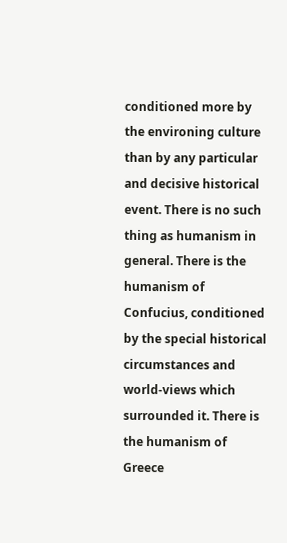conditioned more by the environing culture than by any particular and decisive historical event. There is no such thing as humanism in general. There is the humanism of Confucius, conditioned by the special historical circumstances and world-views which surrounded it. There is the humanism of Greece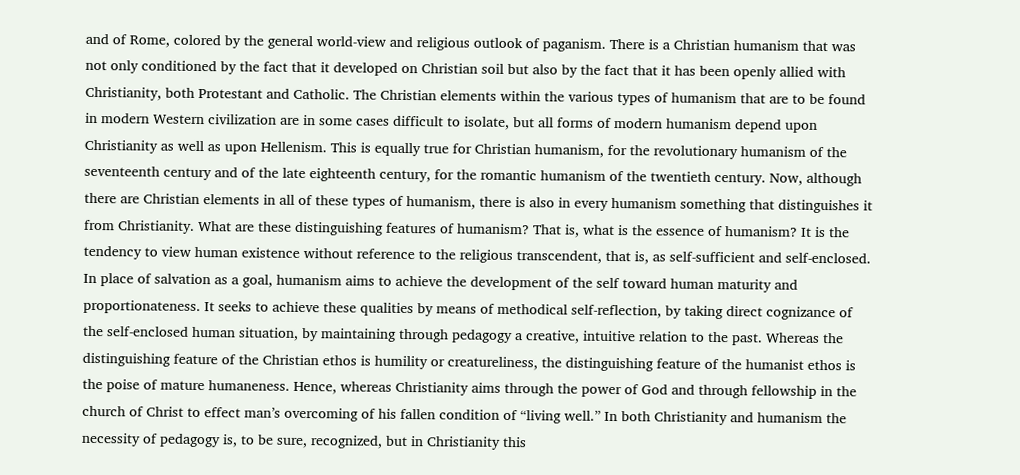and of Rome, colored by the general world-view and religious outlook of paganism. There is a Christian humanism that was not only conditioned by the fact that it developed on Christian soil but also by the fact that it has been openly allied with Christianity, both Protestant and Catholic. The Christian elements within the various types of humanism that are to be found in modern Western civilization are in some cases difficult to isolate, but all forms of modern humanism depend upon Christianity as well as upon Hellenism. This is equally true for Christian humanism, for the revolutionary humanism of the seventeenth century and of the late eighteenth century, for the romantic humanism of the twentieth century. Now, although there are Christian elements in all of these types of humanism, there is also in every humanism something that distinguishes it from Christianity. What are these distinguishing features of humanism? That is, what is the essence of humanism? It is the tendency to view human existence without reference to the religious transcendent, that is, as self-sufficient and self-enclosed. In place of salvation as a goal, humanism aims to achieve the development of the self toward human maturity and proportionateness. It seeks to achieve these qualities by means of methodical self-reflection, by taking direct cognizance of the self-enclosed human situation, by maintaining through pedagogy a creative, intuitive relation to the past. Whereas the distinguishing feature of the Christian ethos is humility or creatureliness, the distinguishing feature of the humanist ethos is the poise of mature humaneness. Hence, whereas Christianity aims through the power of God and through fellowship in the church of Christ to effect man’s overcoming of his fallen condition of “living well.” In both Christianity and humanism the necessity of pedagogy is, to be sure, recognized, but in Christianity this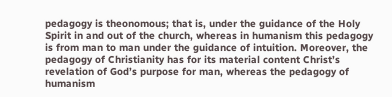pedagogy is theonomous; that is, under the guidance of the Holy Spirit in and out of the church, whereas in humanism this pedagogy is from man to man under the guidance of intuition. Moreover, the pedagogy of Christianity has for its material content Christ’s revelation of God’s purpose for man, whereas the pedagogy of humanism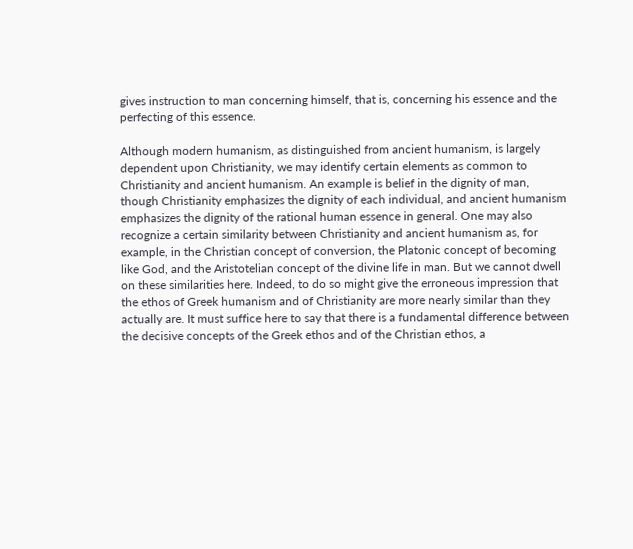gives instruction to man concerning himself, that is, concerning his essence and the perfecting of this essence.

Although modern humanism, as distinguished from ancient humanism, is largely dependent upon Christianity, we may identify certain elements as common to Christianity and ancient humanism. An example is belief in the dignity of man, though Christianity emphasizes the dignity of each individual, and ancient humanism emphasizes the dignity of the rational human essence in general. One may also recognize a certain similarity between Christianity and ancient humanism as, for example, in the Christian concept of conversion, the Platonic concept of becoming like God, and the Aristotelian concept of the divine life in man. But we cannot dwell on these similarities here. Indeed, to do so might give the erroneous impression that the ethos of Greek humanism and of Christianity are more nearly similar than they actually are. It must suffice here to say that there is a fundamental difference between the decisive concepts of the Greek ethos and of the Christian ethos, a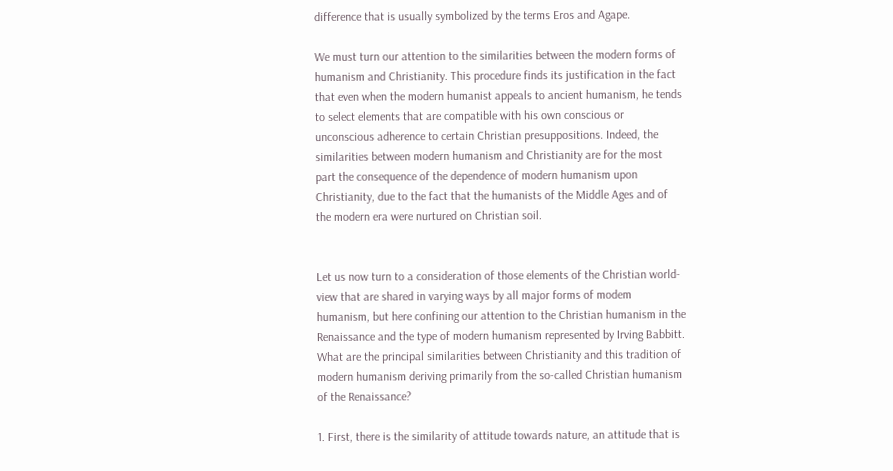difference that is usually symbolized by the terms Eros and Agape.

We must turn our attention to the similarities between the modern forms of humanism and Christianity. This procedure finds its justification in the fact that even when the modern humanist appeals to ancient humanism, he tends to select elements that are compatible with his own conscious or unconscious adherence to certain Christian presuppositions. Indeed, the similarities between modern humanism and Christianity are for the most part the consequence of the dependence of modern humanism upon Christianity, due to the fact that the humanists of the Middle Ages and of the modern era were nurtured on Christian soil.


Let us now turn to a consideration of those elements of the Christian world-view that are shared in varying ways by all major forms of modem humanism, but here confining our attention to the Christian humanism in the Renaissance and the type of modern humanism represented by Irving Babbitt. What are the principal similarities between Christianity and this tradition of modern humanism deriving primarily from the so-called Christian humanism of the Renaissance?

1. First, there is the similarity of attitude towards nature, an attitude that is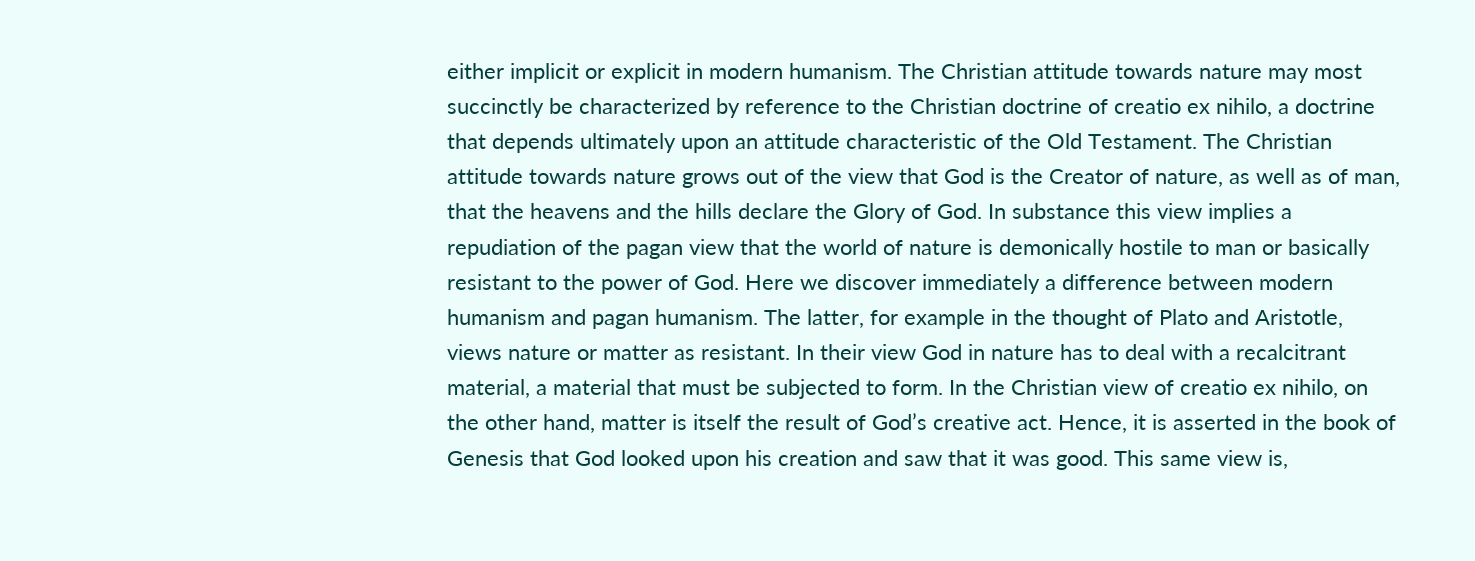either implicit or explicit in modern humanism. The Christian attitude towards nature may most succinctly be characterized by reference to the Christian doctrine of creatio ex nihilo, a doctrine that depends ultimately upon an attitude characteristic of the Old Testament. The Christian attitude towards nature grows out of the view that God is the Creator of nature, as well as of man, that the heavens and the hills declare the Glory of God. In substance this view implies a repudiation of the pagan view that the world of nature is demonically hostile to man or basically resistant to the power of God. Here we discover immediately a difference between modern humanism and pagan humanism. The latter, for example in the thought of Plato and Aristotle, views nature or matter as resistant. In their view God in nature has to deal with a recalcitrant material, a material that must be subjected to form. In the Christian view of creatio ex nihilo, on the other hand, matter is itself the result of God’s creative act. Hence, it is asserted in the book of Genesis that God looked upon his creation and saw that it was good. This same view is,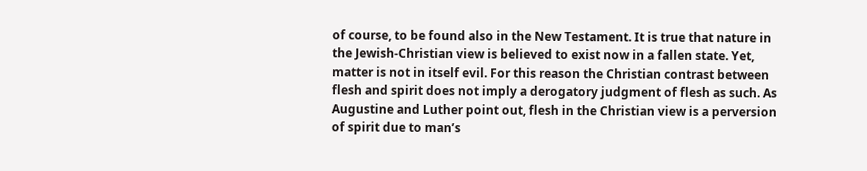of course, to be found also in the New Testament. It is true that nature in the Jewish-Christian view is believed to exist now in a fallen state. Yet, matter is not in itself evil. For this reason the Christian contrast between flesh and spirit does not imply a derogatory judgment of flesh as such. As Augustine and Luther point out, flesh in the Christian view is a perversion of spirit due to man’s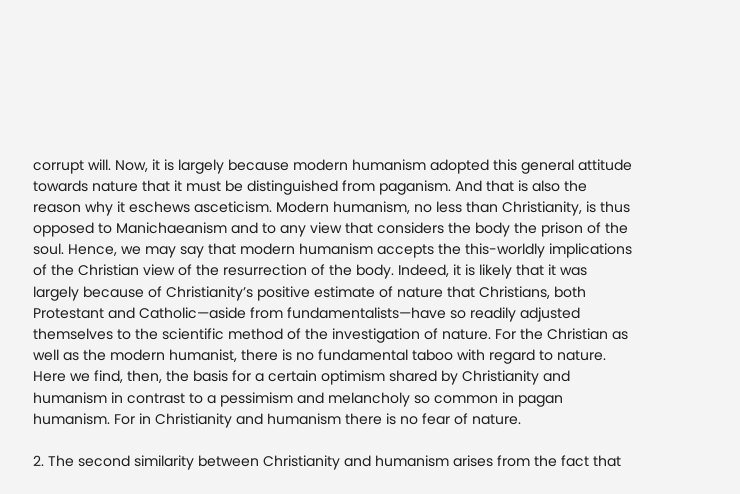corrupt will. Now, it is largely because modern humanism adopted this general attitude towards nature that it must be distinguished from paganism. And that is also the reason why it eschews asceticism. Modern humanism, no less than Christianity, is thus opposed to Manichaeanism and to any view that considers the body the prison of the soul. Hence, we may say that modern humanism accepts the this-worldly implications of the Christian view of the resurrection of the body. Indeed, it is likely that it was largely because of Christianity’s positive estimate of nature that Christians, both Protestant and Catholic—aside from fundamentalists—have so readily adjusted themselves to the scientific method of the investigation of nature. For the Christian as well as the modern humanist, there is no fundamental taboo with regard to nature. Here we find, then, the basis for a certain optimism shared by Christianity and humanism in contrast to a pessimism and melancholy so common in pagan humanism. For in Christianity and humanism there is no fear of nature.

2. The second similarity between Christianity and humanism arises from the fact that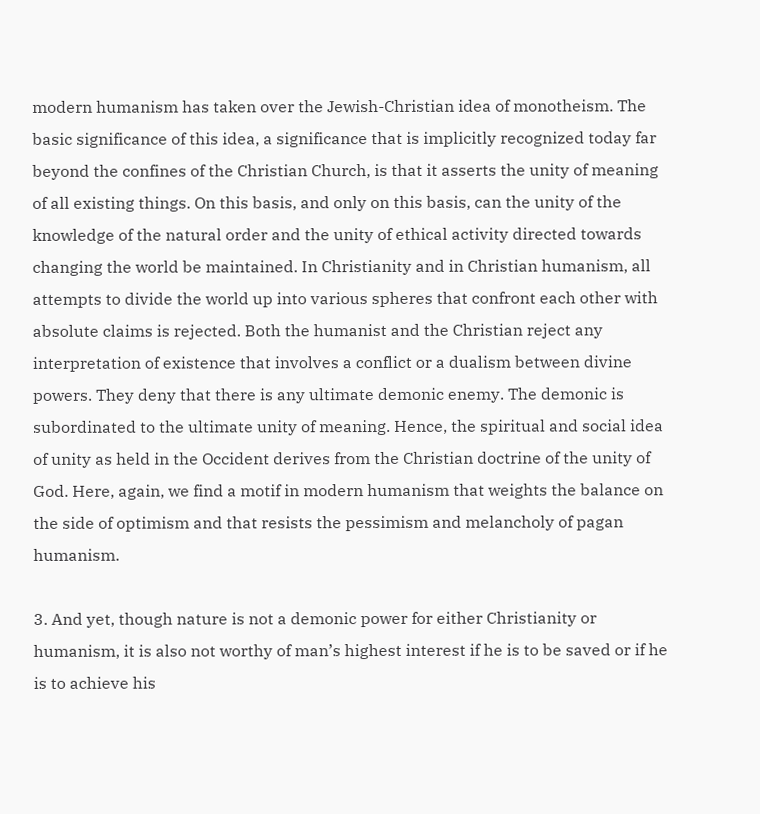modern humanism has taken over the Jewish-Christian idea of monotheism. The basic significance of this idea, a significance that is implicitly recognized today far beyond the confines of the Christian Church, is that it asserts the unity of meaning of all existing things. On this basis, and only on this basis, can the unity of the knowledge of the natural order and the unity of ethical activity directed towards changing the world be maintained. In Christianity and in Christian humanism, all attempts to divide the world up into various spheres that confront each other with absolute claims is rejected. Both the humanist and the Christian reject any interpretation of existence that involves a conflict or a dualism between divine powers. They deny that there is any ultimate demonic enemy. The demonic is subordinated to the ultimate unity of meaning. Hence, the spiritual and social idea of unity as held in the Occident derives from the Christian doctrine of the unity of God. Here, again, we find a motif in modern humanism that weights the balance on the side of optimism and that resists the pessimism and melancholy of pagan humanism.

3. And yet, though nature is not a demonic power for either Christianity or humanism, it is also not worthy of man’s highest interest if he is to be saved or if he is to achieve his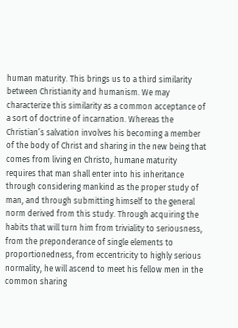human maturity. This brings us to a third similarity between Christianity and humanism. We may characterize this similarity as a common acceptance of a sort of doctrine of incarnation. Whereas the Christian’s salvation involves his becoming a member of the body of Christ and sharing in the new being that comes from living en Christo, humane maturity requires that man shall enter into his inheritance through considering mankind as the proper study of man, and through submitting himself to the general norm derived from this study. Through acquiring the habits that will turn him from triviality to seriousness, from the preponderance of single elements to proportionedness, from eccentricity to highly serious normality, he will ascend to meet his fellow men in the common sharing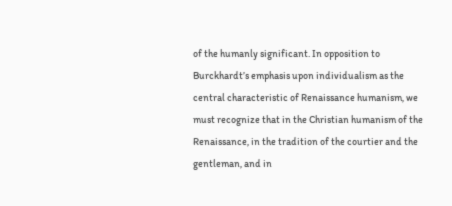of the humanly significant. In opposition to Burckhardt’s emphasis upon individualism as the central characteristic of Renaissance humanism, we must recognize that in the Christian humanism of the Renaissance, in the tradition of the courtier and the gentleman, and in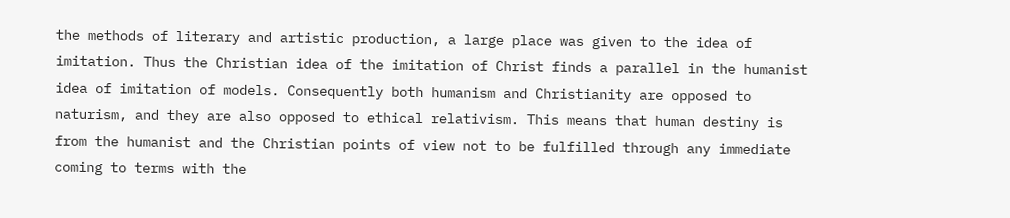the methods of literary and artistic production, a large place was given to the idea of imitation. Thus the Christian idea of the imitation of Christ finds a parallel in the humanist idea of imitation of models. Consequently both humanism and Christianity are opposed to naturism, and they are also opposed to ethical relativism. This means that human destiny is from the humanist and the Christian points of view not to be fulfilled through any immediate coming to terms with the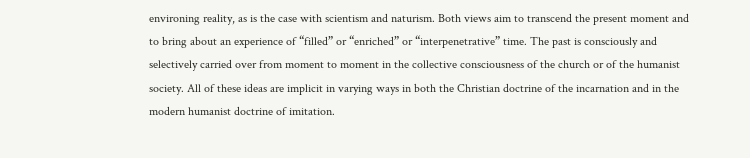environing reality, as is the case with scientism and naturism. Both views aim to transcend the present moment and to bring about an experience of “filled” or “enriched” or “interpenetrative” time. The past is consciously and selectively carried over from moment to moment in the collective consciousness of the church or of the humanist society. All of these ideas are implicit in varying ways in both the Christian doctrine of the incarnation and in the modern humanist doctrine of imitation.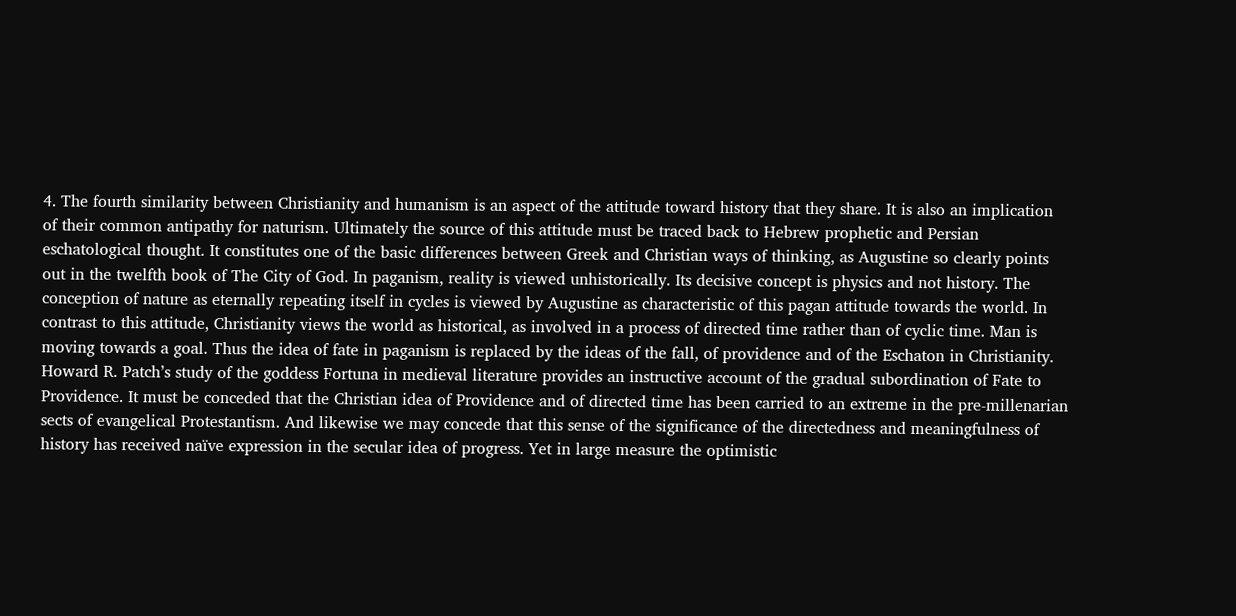4. The fourth similarity between Christianity and humanism is an aspect of the attitude toward history that they share. It is also an implication of their common antipathy for naturism. Ultimately the source of this attitude must be traced back to Hebrew prophetic and Persian eschatological thought. It constitutes one of the basic differences between Greek and Christian ways of thinking, as Augustine so clearly points out in the twelfth book of The City of God. In paganism, reality is viewed unhistorically. Its decisive concept is physics and not history. The conception of nature as eternally repeating itself in cycles is viewed by Augustine as characteristic of this pagan attitude towards the world. In contrast to this attitude, Christianity views the world as historical, as involved in a process of directed time rather than of cyclic time. Man is moving towards a goal. Thus the idea of fate in paganism is replaced by the ideas of the fall, of providence and of the Eschaton in Christianity. Howard R. Patch’s study of the goddess Fortuna in medieval literature provides an instructive account of the gradual subordination of Fate to Providence. It must be conceded that the Christian idea of Providence and of directed time has been carried to an extreme in the pre-millenarian sects of evangelical Protestantism. And likewise we may concede that this sense of the significance of the directedness and meaningfulness of history has received naïve expression in the secular idea of progress. Yet in large measure the optimistic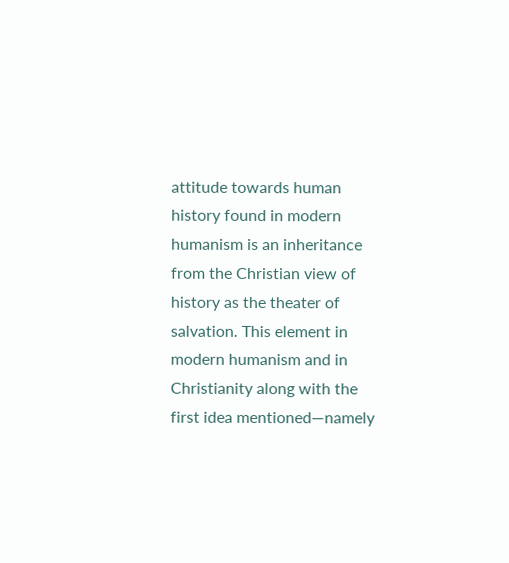attitude towards human history found in modern humanism is an inheritance from the Christian view of history as the theater of salvation. This element in modern humanism and in Christianity along with the first idea mentioned—namely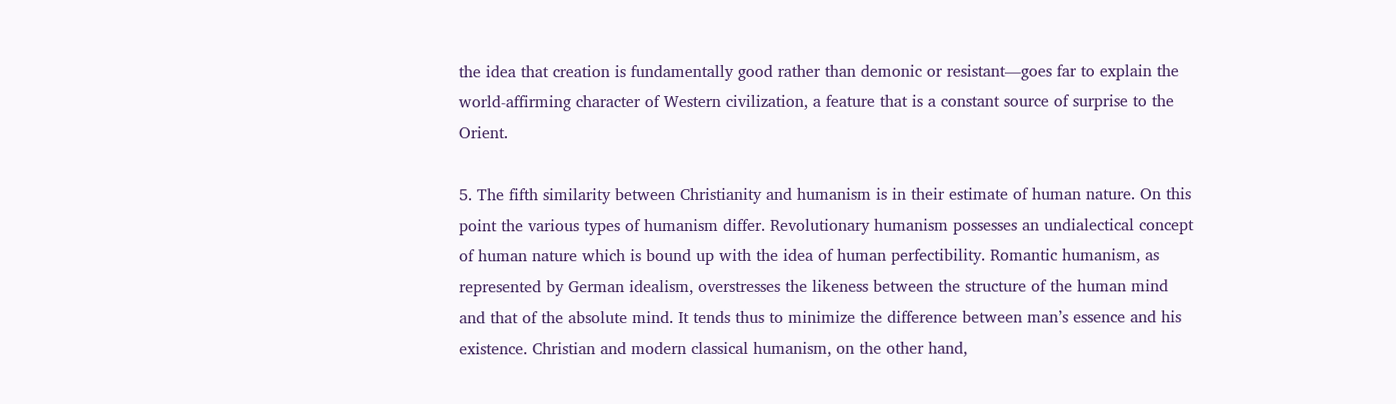the idea that creation is fundamentally good rather than demonic or resistant—goes far to explain the world-affirming character of Western civilization, a feature that is a constant source of surprise to the Orient.

5. The fifth similarity between Christianity and humanism is in their estimate of human nature. On this point the various types of humanism differ. Revolutionary humanism possesses an undialectical concept of human nature which is bound up with the idea of human perfectibility. Romantic humanism, as represented by German idealism, overstresses the likeness between the structure of the human mind and that of the absolute mind. It tends thus to minimize the difference between man’s essence and his existence. Christian and modern classical humanism, on the other hand,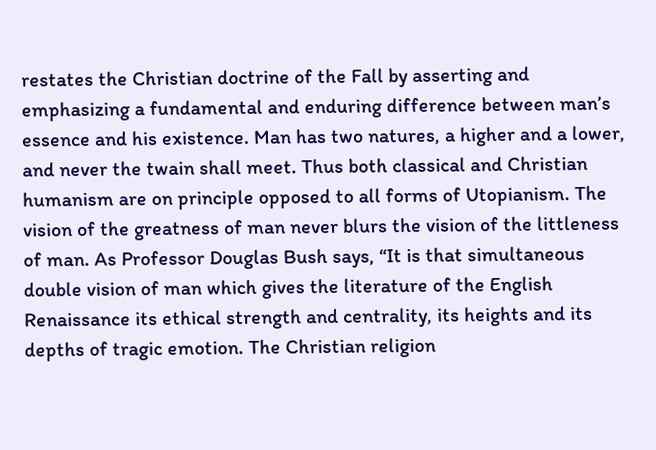restates the Christian doctrine of the Fall by asserting and emphasizing a fundamental and enduring difference between man’s essence and his existence. Man has two natures, a higher and a lower, and never the twain shall meet. Thus both classical and Christian humanism are on principle opposed to all forms of Utopianism. The vision of the greatness of man never blurs the vision of the littleness of man. As Professor Douglas Bush says, “It is that simultaneous double vision of man which gives the literature of the English Renaissance its ethical strength and centrality, its heights and its depths of tragic emotion. The Christian religion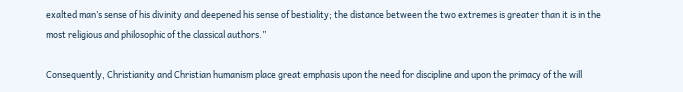exalted man’s sense of his divinity and deepened his sense of bestiality; the distance between the two extremes is greater than it is in the most religious and philosophic of the classical authors.”

Consequently, Christianity and Christian humanism place great emphasis upon the need for discipline and upon the primacy of the will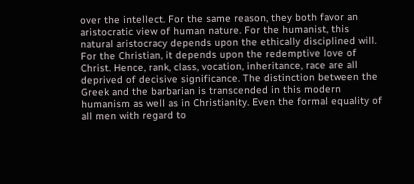over the intellect. For the same reason, they both favor an aristocratic view of human nature. For the humanist, this natural aristocracy depends upon the ethically disciplined will. For the Christian, it depends upon the redemptive love of Christ. Hence, rank, class, vocation, inheritance, race are all deprived of decisive significance. The distinction between the Greek and the barbarian is transcended in this modern humanism as well as in Christianity. Even the formal equality of all men with regard to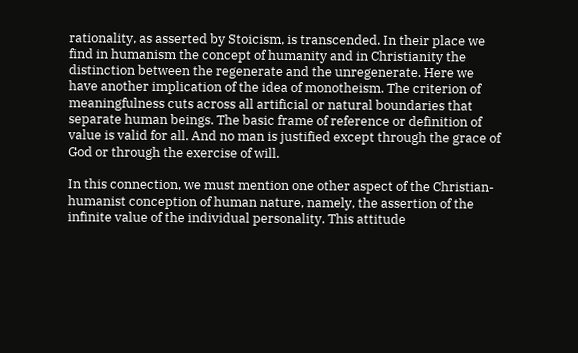rationality, as asserted by Stoicism, is transcended. In their place we find in humanism the concept of humanity and in Christianity the distinction between the regenerate and the unregenerate. Here we have another implication of the idea of monotheism. The criterion of meaningfulness cuts across all artificial or natural boundaries that separate human beings. The basic frame of reference or definition of value is valid for all. And no man is justified except through the grace of God or through the exercise of will.

In this connection, we must mention one other aspect of the Christian-humanist conception of human nature, namely, the assertion of the infinite value of the individual personality. This attitude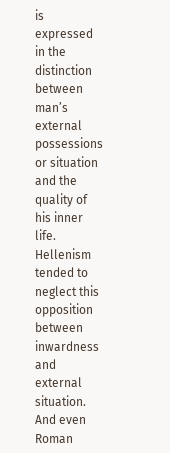is expressed in the distinction between man’s external possessions or situation and the quality of his inner life. Hellenism tended to neglect this opposition between inwardness and external situation. And even Roman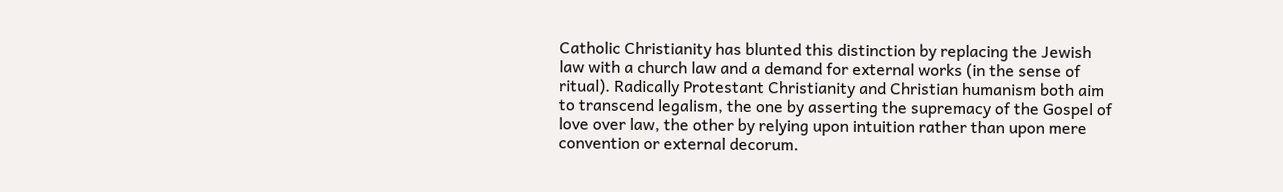Catholic Christianity has blunted this distinction by replacing the Jewish law with a church law and a demand for external works (in the sense of ritual). Radically Protestant Christianity and Christian humanism both aim to transcend legalism, the one by asserting the supremacy of the Gospel of love over law, the other by relying upon intuition rather than upon mere convention or external decorum.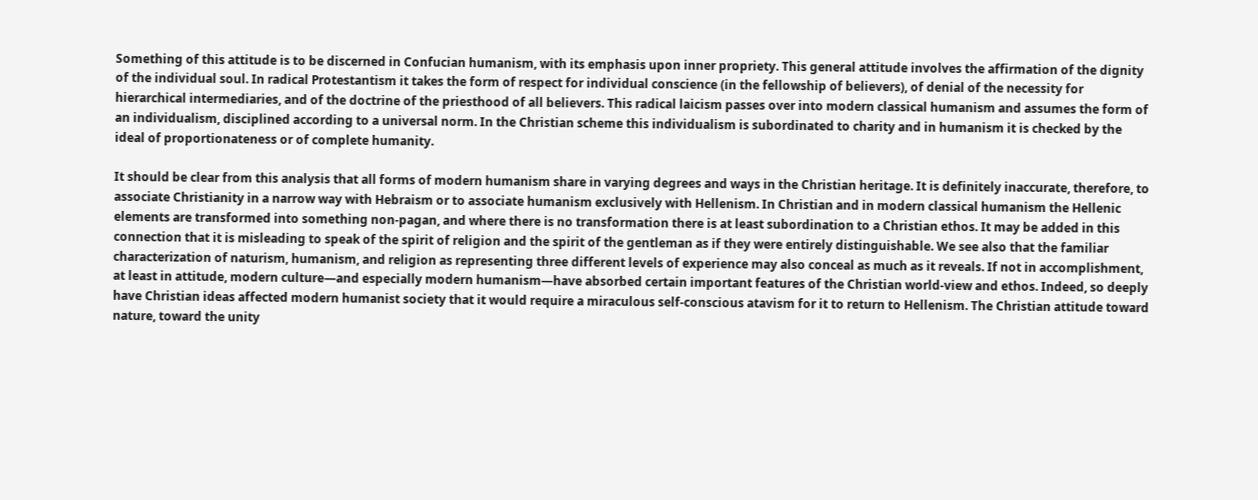Something of this attitude is to be discerned in Confucian humanism, with its emphasis upon inner propriety. This general attitude involves the affirmation of the dignity of the individual soul. In radical Protestantism it takes the form of respect for individual conscience (in the fellowship of believers), of denial of the necessity for hierarchical intermediaries, and of the doctrine of the priesthood of all believers. This radical laicism passes over into modern classical humanism and assumes the form of an individualism, disciplined according to a universal norm. In the Christian scheme this individualism is subordinated to charity and in humanism it is checked by the ideal of proportionateness or of complete humanity.

It should be clear from this analysis that all forms of modern humanism share in varying degrees and ways in the Christian heritage. It is definitely inaccurate, therefore, to associate Christianity in a narrow way with Hebraism or to associate humanism exclusively with Hellenism. In Christian and in modern classical humanism the Hellenic elements are transformed into something non-pagan, and where there is no transformation there is at least subordination to a Christian ethos. It may be added in this connection that it is misleading to speak of the spirit of religion and the spirit of the gentleman as if they were entirely distinguishable. We see also that the familiar characterization of naturism, humanism, and religion as representing three different levels of experience may also conceal as much as it reveals. If not in accomplishment, at least in attitude, modern culture—and especially modern humanism—have absorbed certain important features of the Christian world-view and ethos. Indeed, so deeply have Christian ideas affected modern humanist society that it would require a miraculous self-conscious atavism for it to return to Hellenism. The Christian attitude toward nature, toward the unity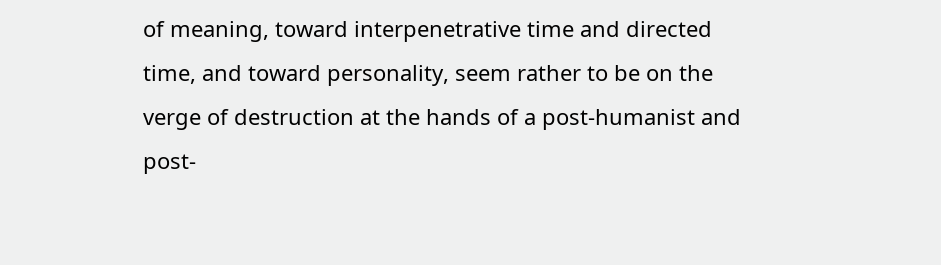of meaning, toward interpenetrative time and directed time, and toward personality, seem rather to be on the verge of destruction at the hands of a post-humanist and post-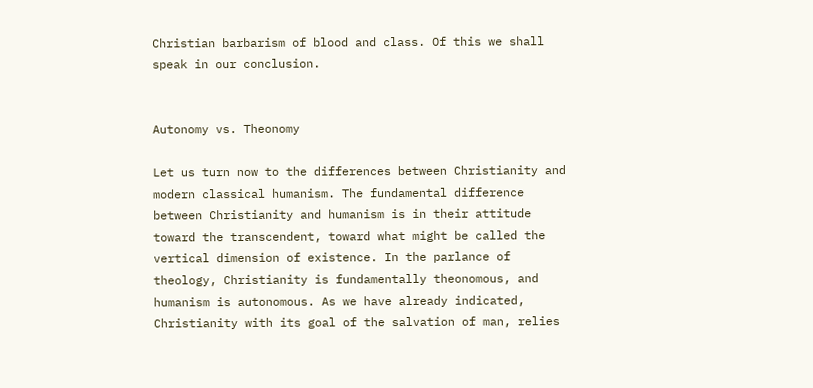Christian barbarism of blood and class. Of this we shall speak in our conclusion.


Autonomy vs. Theonomy

Let us turn now to the differences between Christianity and modern classical humanism. The fundamental difference between Christianity and humanism is in their attitude toward the transcendent, toward what might be called the vertical dimension of existence. In the parlance of theology, Christianity is fundamentally theonomous, and humanism is autonomous. As we have already indicated, Christianity with its goal of the salvation of man, relies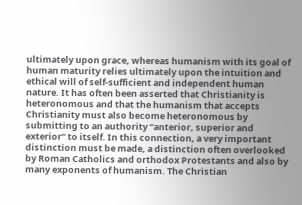ultimately upon grace, whereas humanism with its goal of human maturity relies ultimately upon the intuition and ethical will of self-sufficient and independent human nature. It has often been asserted that Christianity is heteronomous and that the humanism that accepts Christianity must also become heteronomous by submitting to an authority “anterior, superior and exterior” to itself. In this connection, a very important distinction must be made, a distinction often overlooked by Roman Catholics and orthodox Protestants and also by many exponents of humanism. The Christian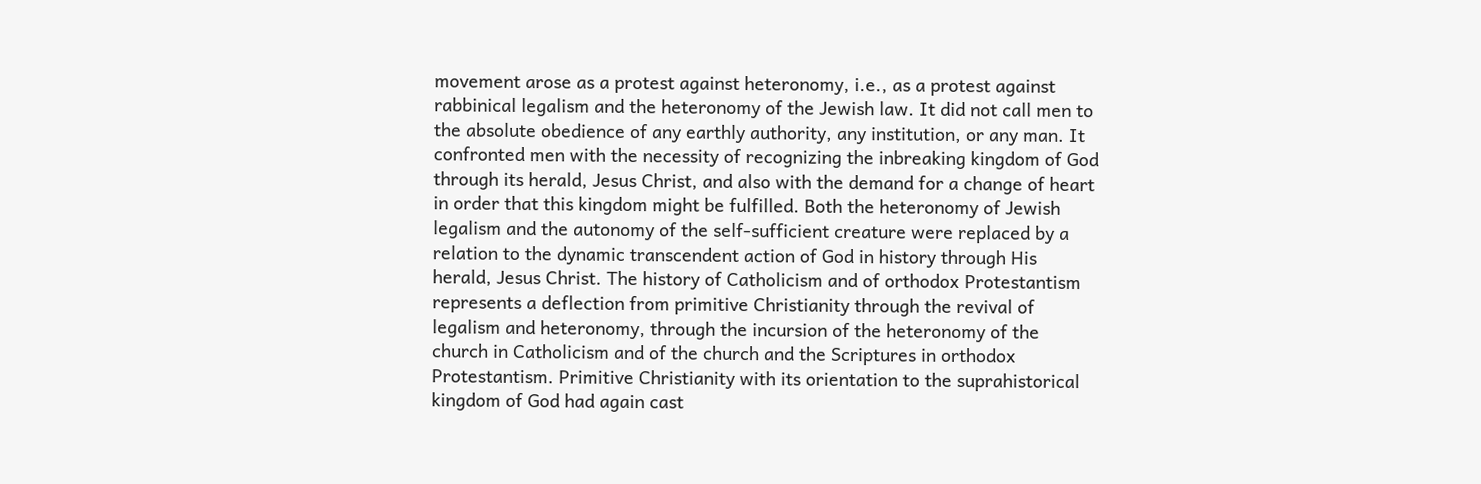movement arose as a protest against heteronomy, i.e., as a protest against rabbinical legalism and the heteronomy of the Jewish law. It did not call men to the absolute obedience of any earthly authority, any institution, or any man. It confronted men with the necessity of recognizing the inbreaking kingdom of God through its herald, Jesus Christ, and also with the demand for a change of heart in order that this kingdom might be fulfilled. Both the heteronomy of Jewish legalism and the autonomy of the self-sufficient creature were replaced by a relation to the dynamic transcendent action of God in history through His herald, Jesus Christ. The history of Catholicism and of orthodox Protestantism represents a deflection from primitive Christianity through the revival of legalism and heteronomy, through the incursion of the heteronomy of the church in Catholicism and of the church and the Scriptures in orthodox Protestantism. Primitive Christianity with its orientation to the suprahistorical kingdom of God had again cast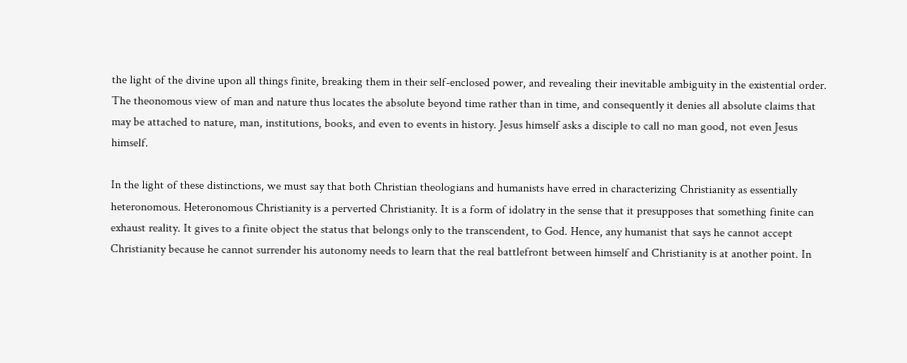the light of the divine upon all things finite, breaking them in their self-enclosed power, and revealing their inevitable ambiguity in the existential order. The theonomous view of man and nature thus locates the absolute beyond time rather than in time, and consequently it denies all absolute claims that may be attached to nature, man, institutions, books, and even to events in history. Jesus himself asks a disciple to call no man good, not even Jesus himself.

In the light of these distinctions, we must say that both Christian theologians and humanists have erred in characterizing Christianity as essentially heteronomous. Heteronomous Christianity is a perverted Christianity. It is a form of idolatry in the sense that it presupposes that something finite can exhaust reality. It gives to a finite object the status that belongs only to the transcendent, to God. Hence, any humanist that says he cannot accept Christianity because he cannot surrender his autonomy needs to learn that the real battlefront between himself and Christianity is at another point. In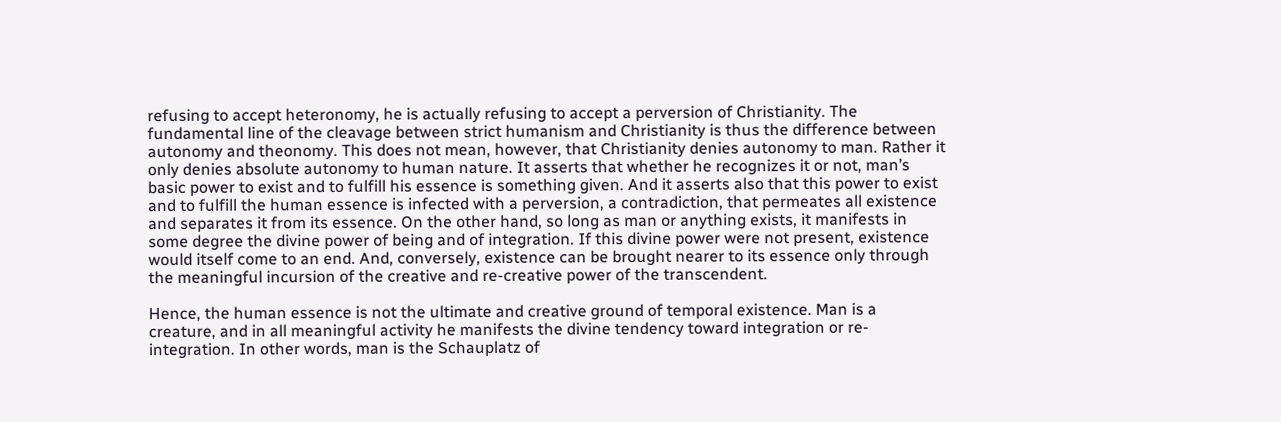refusing to accept heteronomy, he is actually refusing to accept a perversion of Christianity. The fundamental line of the cleavage between strict humanism and Christianity is thus the difference between autonomy and theonomy. This does not mean, however, that Christianity denies autonomy to man. Rather it only denies absolute autonomy to human nature. It asserts that whether he recognizes it or not, man’s basic power to exist and to fulfill his essence is something given. And it asserts also that this power to exist and to fulfill the human essence is infected with a perversion, a contradiction, that permeates all existence and separates it from its essence. On the other hand, so long as man or anything exists, it manifests in some degree the divine power of being and of integration. If this divine power were not present, existence would itself come to an end. And, conversely, existence can be brought nearer to its essence only through the meaningful incursion of the creative and re-creative power of the transcendent.

Hence, the human essence is not the ultimate and creative ground of temporal existence. Man is a creature, and in all meaningful activity he manifests the divine tendency toward integration or re-integration. In other words, man is the Schauplatz of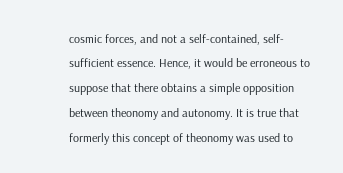cosmic forces, and not a self-contained, self-sufficient essence. Hence, it would be erroneous to suppose that there obtains a simple opposition between theonomy and autonomy. It is true that formerly this concept of theonomy was used to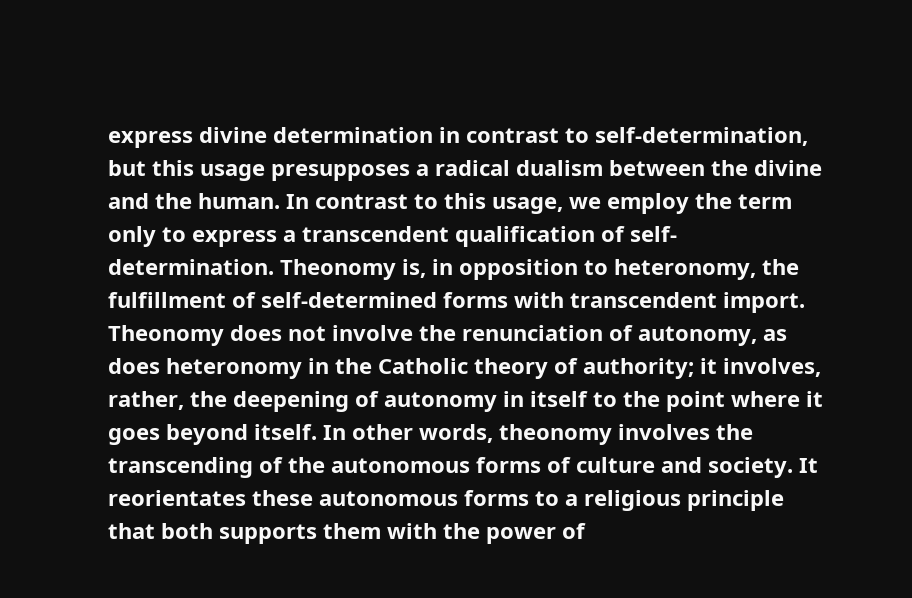express divine determination in contrast to self-determination, but this usage presupposes a radical dualism between the divine and the human. In contrast to this usage, we employ the term only to express a transcendent qualification of self-determination. Theonomy is, in opposition to heteronomy, the fulfillment of self-determined forms with transcendent import. Theonomy does not involve the renunciation of autonomy, as does heteronomy in the Catholic theory of authority; it involves, rather, the deepening of autonomy in itself to the point where it goes beyond itself. In other words, theonomy involves the transcending of the autonomous forms of culture and society. It reorientates these autonomous forms to a religious principle that both supports them with the power of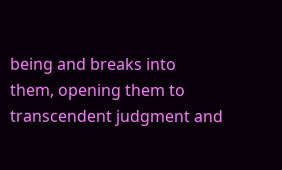being and breaks into them, opening them to transcendent judgment and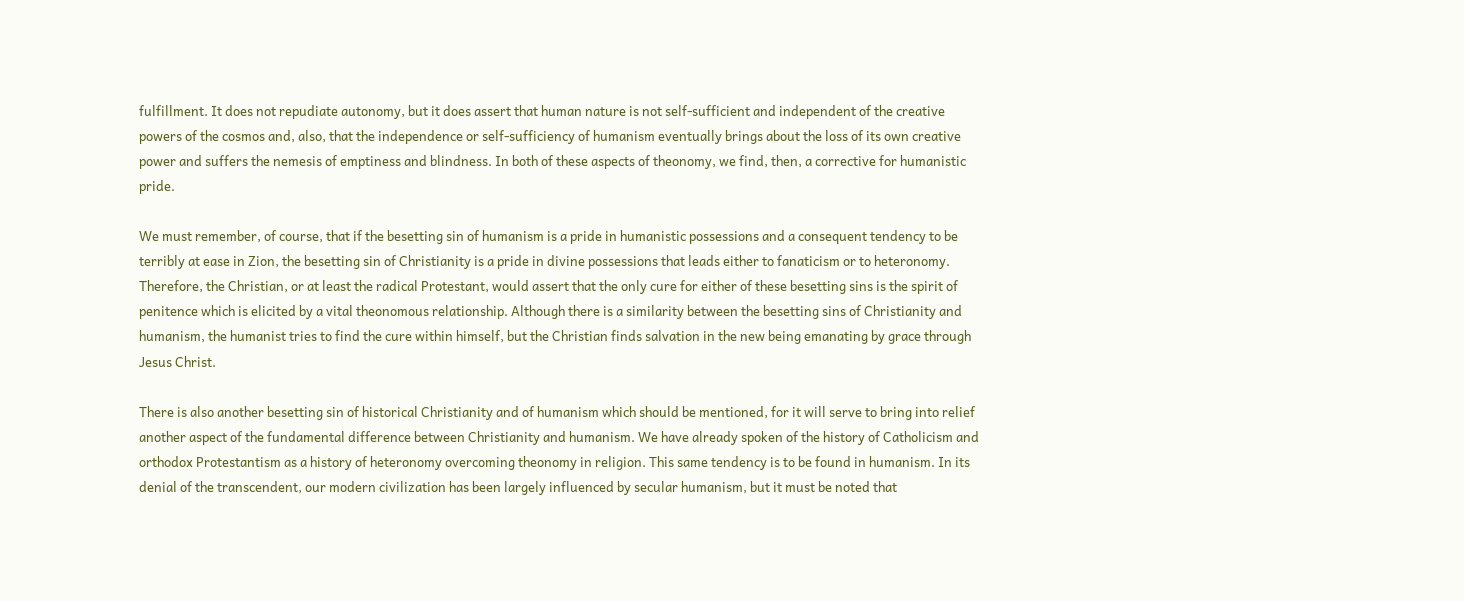fulfillment. It does not repudiate autonomy, but it does assert that human nature is not self-sufficient and independent of the creative powers of the cosmos and, also, that the independence or self-sufficiency of humanism eventually brings about the loss of its own creative power and suffers the nemesis of emptiness and blindness. In both of these aspects of theonomy, we find, then, a corrective for humanistic pride.

We must remember, of course, that if the besetting sin of humanism is a pride in humanistic possessions and a consequent tendency to be terribly at ease in Zion, the besetting sin of Christianity is a pride in divine possessions that leads either to fanaticism or to heteronomy. Therefore, the Christian, or at least the radical Protestant, would assert that the only cure for either of these besetting sins is the spirit of penitence which is elicited by a vital theonomous relationship. Although there is a similarity between the besetting sins of Christianity and humanism, the humanist tries to find the cure within himself, but the Christian finds salvation in the new being emanating by grace through Jesus Christ.

There is also another besetting sin of historical Christianity and of humanism which should be mentioned, for it will serve to bring into relief another aspect of the fundamental difference between Christianity and humanism. We have already spoken of the history of Catholicism and orthodox Protestantism as a history of heteronomy overcoming theonomy in religion. This same tendency is to be found in humanism. In its denial of the transcendent, our modern civilization has been largely influenced by secular humanism, but it must be noted that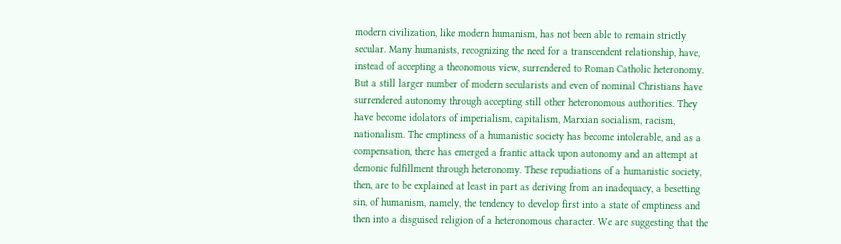modern civilization, like modern humanism, has not been able to remain strictly secular. Many humanists, recognizing the need for a transcendent relationship, have, instead of accepting a theonomous view, surrendered to Roman Catholic heteronomy. But a still larger number of modern secularists and even of nominal Christians have surrendered autonomy through accepting still other heteronomous authorities. They have become idolators of imperialism, capitalism, Marxian socialism, racism, nationalism. The emptiness of a humanistic society has become intolerable, and as a compensation, there has emerged a frantic attack upon autonomy and an attempt at demonic fulfillment through heteronomy. These repudiations of a humanistic society, then, are to be explained at least in part as deriving from an inadequacy, a besetting sin, of humanism, namely, the tendency to develop first into a state of emptiness and then into a disguised religion of a heteronomous character. We are suggesting that the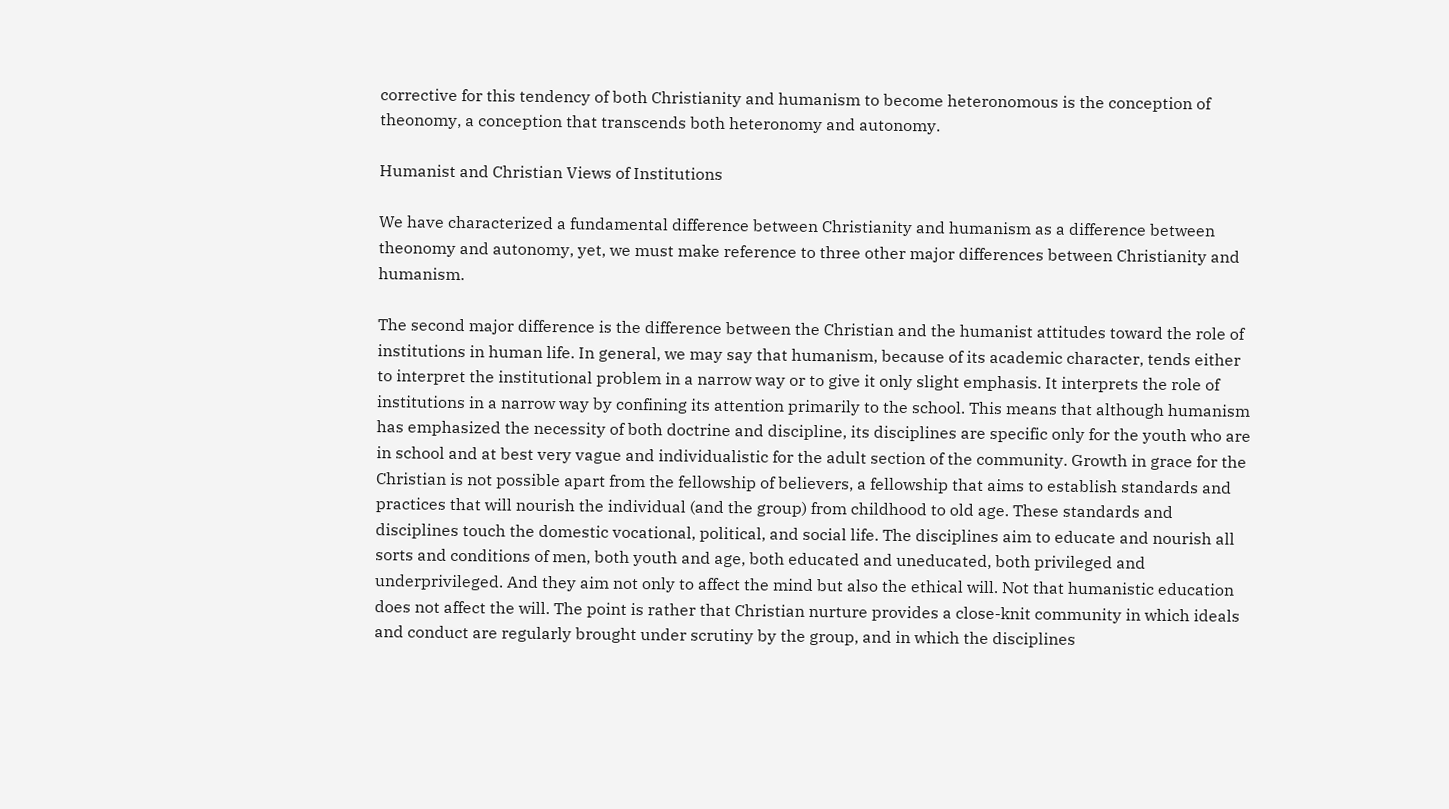corrective for this tendency of both Christianity and humanism to become heteronomous is the conception of theonomy, a conception that transcends both heteronomy and autonomy.

Humanist and Christian Views of Institutions

We have characterized a fundamental difference between Christianity and humanism as a difference between theonomy and autonomy, yet, we must make reference to three other major differences between Christianity and humanism.

The second major difference is the difference between the Christian and the humanist attitudes toward the role of institutions in human life. In general, we may say that humanism, because of its academic character, tends either to interpret the institutional problem in a narrow way or to give it only slight emphasis. It interprets the role of institutions in a narrow way by confining its attention primarily to the school. This means that although humanism has emphasized the necessity of both doctrine and discipline, its disciplines are specific only for the youth who are in school and at best very vague and individualistic for the adult section of the community. Growth in grace for the Christian is not possible apart from the fellowship of believers, a fellowship that aims to establish standards and practices that will nourish the individual (and the group) from childhood to old age. These standards and disciplines touch the domestic vocational, political, and social life. The disciplines aim to educate and nourish all sorts and conditions of men, both youth and age, both educated and uneducated, both privileged and underprivileged. And they aim not only to affect the mind but also the ethical will. Not that humanistic education does not affect the will. The point is rather that Christian nurture provides a close-knit community in which ideals and conduct are regularly brought under scrutiny by the group, and in which the disciplines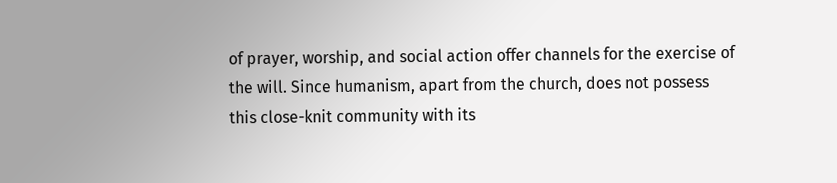of prayer, worship, and social action offer channels for the exercise of the will. Since humanism, apart from the church, does not possess this close-knit community with its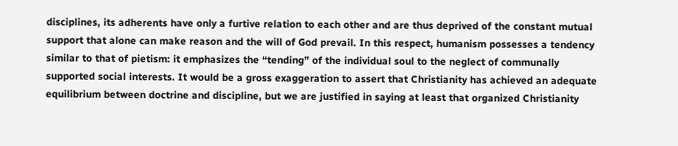disciplines, its adherents have only a furtive relation to each other and are thus deprived of the constant mutual support that alone can make reason and the will of God prevail. In this respect, humanism possesses a tendency similar to that of pietism: it emphasizes the “tending” of the individual soul to the neglect of communally supported social interests. It would be a gross exaggeration to assert that Christianity has achieved an adequate equilibrium between doctrine and discipline, but we are justified in saying at least that organized Christianity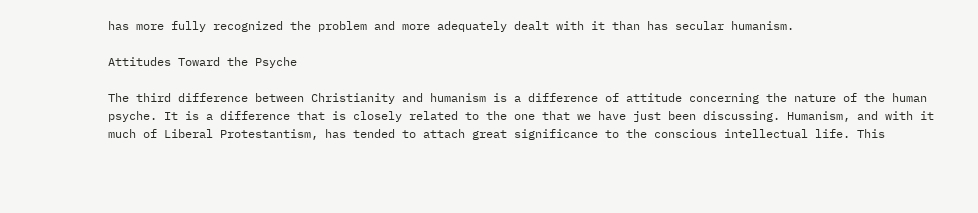has more fully recognized the problem and more adequately dealt with it than has secular humanism.

Attitudes Toward the Psyche

The third difference between Christianity and humanism is a difference of attitude concerning the nature of the human psyche. It is a difference that is closely related to the one that we have just been discussing. Humanism, and with it much of Liberal Protestantism, has tended to attach great significance to the conscious intellectual life. This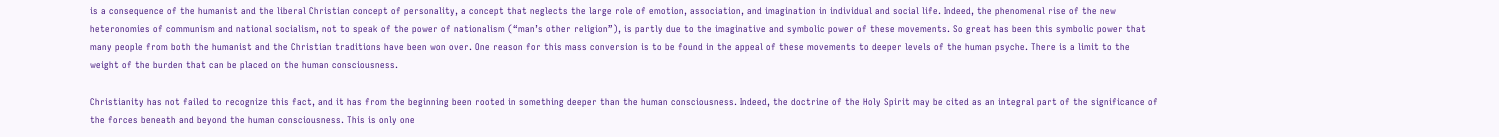is a consequence of the humanist and the liberal Christian concept of personality, a concept that neglects the large role of emotion, association, and imagination in individual and social life. Indeed, the phenomenal rise of the new heteronomies of communism and national socialism, not to speak of the power of nationalism (“man’s other religion”), is partly due to the imaginative and symbolic power of these movements. So great has been this symbolic power that many people from both the humanist and the Christian traditions have been won over. One reason for this mass conversion is to be found in the appeal of these movements to deeper levels of the human psyche. There is a limit to the weight of the burden that can be placed on the human consciousness.

Christianity has not failed to recognize this fact, and it has from the beginning been rooted in something deeper than the human consciousness. Indeed, the doctrine of the Holy Spirit may be cited as an integral part of the significance of the forces beneath and beyond the human consciousness. This is only one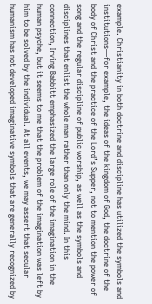example. Christianity in both doctrine and discipline has utilized the symbols and institutions—for example, the ideas of the kingdom of God, the doctrine of the body of Christ and the practice of the Lord’s Supper, not to mention the power of song and the regular discipline of public worship, as well as the symbols and disciplines that enlist the whole man rather than only the mind. In this connection, Irving Babbitt emphasized the large role of the imagination in the human psyche, but it seems to me that the problem of the imagination was left by him to be solved by the individual. At all events, we may assert that secular humanism has not developed imaginative symbols that are generally recognized by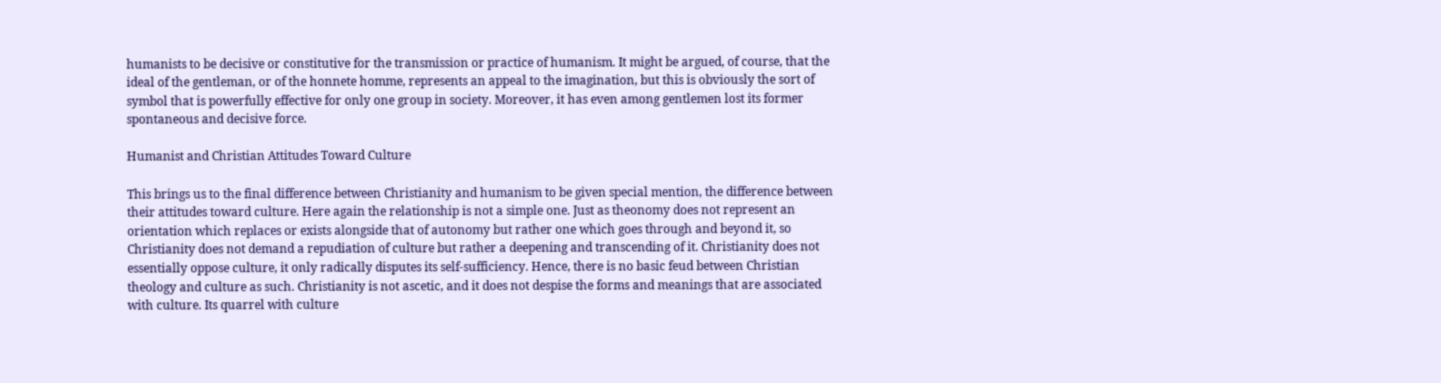humanists to be decisive or constitutive for the transmission or practice of humanism. It might be argued, of course, that the ideal of the gentleman, or of the honnete homme, represents an appeal to the imagination, but this is obviously the sort of symbol that is powerfully effective for only one group in society. Moreover, it has even among gentlemen lost its former spontaneous and decisive force.

Humanist and Christian Attitudes Toward Culture

This brings us to the final difference between Christianity and humanism to be given special mention, the difference between their attitudes toward culture. Here again the relationship is not a simple one. Just as theonomy does not represent an orientation which replaces or exists alongside that of autonomy but rather one which goes through and beyond it, so Christianity does not demand a repudiation of culture but rather a deepening and transcending of it. Christianity does not essentially oppose culture, it only radically disputes its self-sufficiency. Hence, there is no basic feud between Christian theology and culture as such. Christianity is not ascetic, and it does not despise the forms and meanings that are associated with culture. Its quarrel with culture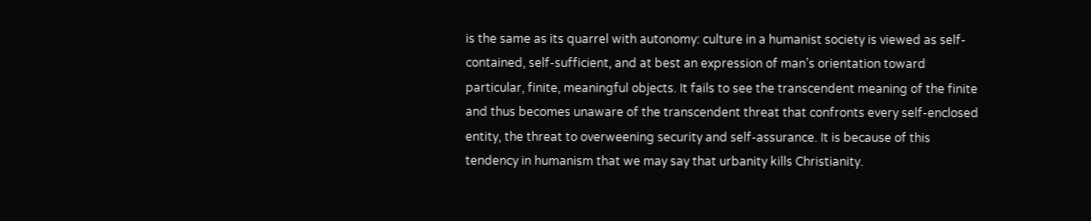is the same as its quarrel with autonomy: culture in a humanist society is viewed as self-contained, self-sufficient, and at best an expression of man’s orientation toward particular, finite, meaningful objects. It fails to see the transcendent meaning of the finite and thus becomes unaware of the transcendent threat that confronts every self-enclosed entity, the threat to overweening security and self-assurance. It is because of this tendency in humanism that we may say that urbanity kills Christianity.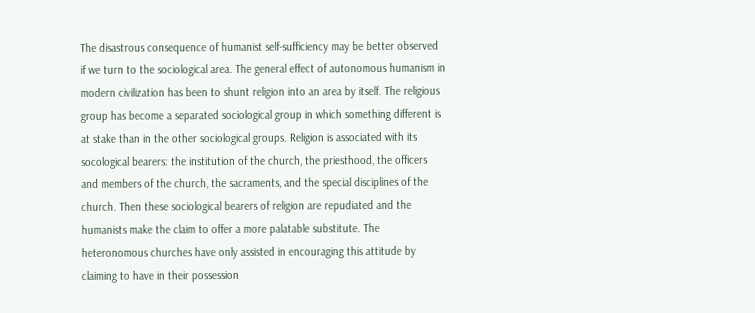The disastrous consequence of humanist self-sufficiency may be better observed if we turn to the sociological area. The general effect of autonomous humanism in modern civilization has been to shunt religion into an area by itself. The religious group has become a separated sociological group in which something different is at stake than in the other sociological groups. Religion is associated with its socological bearers: the institution of the church, the priesthood, the officers and members of the church, the sacraments, and the special disciplines of the church. Then these sociological bearers of religion are repudiated and the humanists make the claim to offer a more palatable substitute. The heteronomous churches have only assisted in encouraging this attitude by claiming to have in their possession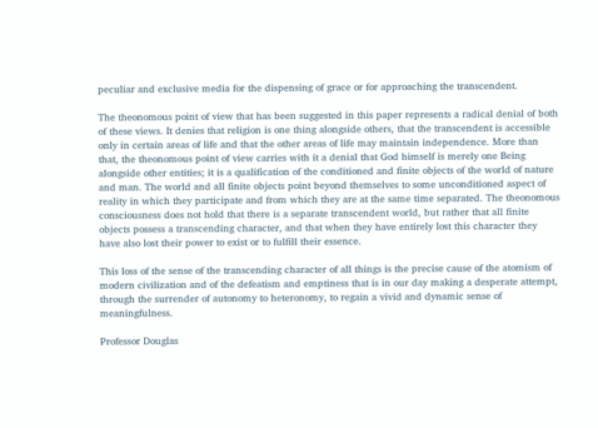peculiar and exclusive media for the dispensing of grace or for approaching the transcendent.

The theonomous point of view that has been suggested in this paper represents a radical denial of both of these views. It denies that religion is one thing alongside others, that the transcendent is accessible only in certain areas of life and that the other areas of life may maintain independence. More than that, the theonomous point of view carries with it a denial that God himself is merely one Being alongside other entities; it is a qualification of the conditioned and finite objects of the world of nature and man. The world and all finite objects point beyond themselves to some unconditioned aspect of reality in which they participate and from which they are at the same time separated. The theonomous consciousness does not hold that there is a separate transcendent world, but rather that all finite objects possess a transcending character, and that when they have entirely lost this character they have also lost their power to exist or to fulfill their essence.

This loss of the sense of the transcending character of all things is the precise cause of the atomism of modern civilization and of the defeatism and emptiness that is in our day making a desperate attempt, through the surrender of autonomy to heteronomy, to regain a vivid and dynamic sense of meaningfulness.

Professor Douglas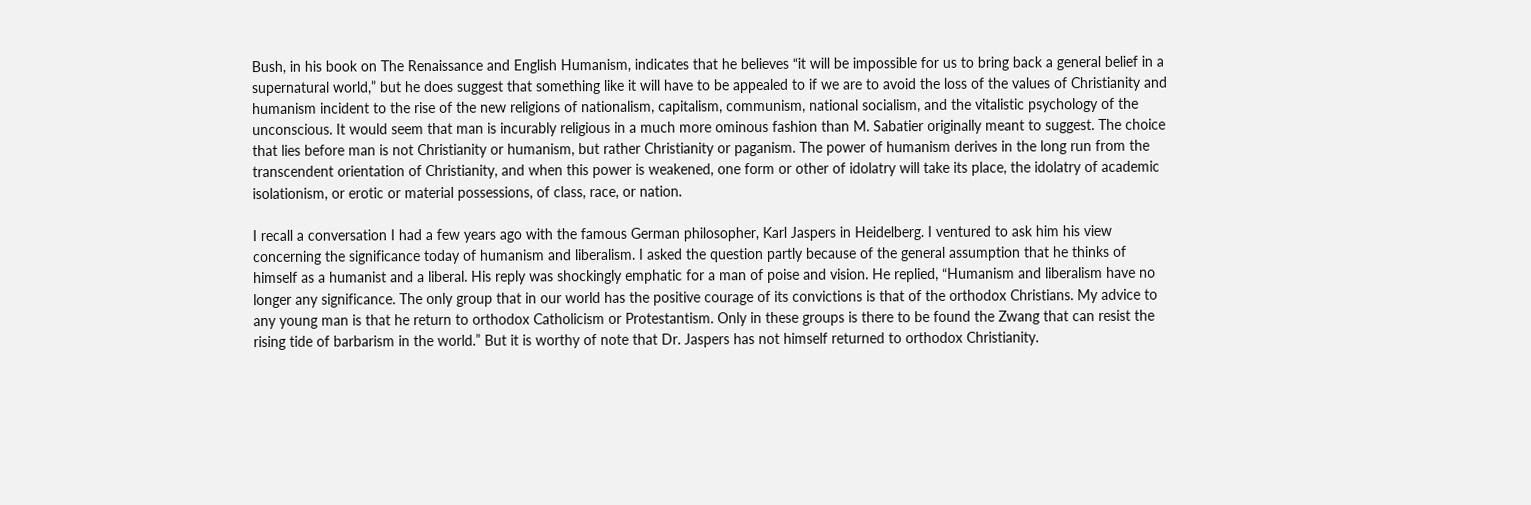Bush, in his book on The Renaissance and English Humanism, indicates that he believes “it will be impossible for us to bring back a general belief in a supernatural world,” but he does suggest that something like it will have to be appealed to if we are to avoid the loss of the values of Christianity and humanism incident to the rise of the new religions of nationalism, capitalism, communism, national socialism, and the vitalistic psychology of the unconscious. It would seem that man is incurably religious in a much more ominous fashion than M. Sabatier originally meant to suggest. The choice that lies before man is not Christianity or humanism, but rather Christianity or paganism. The power of humanism derives in the long run from the transcendent orientation of Christianity, and when this power is weakened, one form or other of idolatry will take its place, the idolatry of academic isolationism, or erotic or material possessions, of class, race, or nation.

I recall a conversation I had a few years ago with the famous German philosopher, Karl Jaspers in Heidelberg. I ventured to ask him his view concerning the significance today of humanism and liberalism. I asked the question partly because of the general assumption that he thinks of himself as a humanist and a liberal. His reply was shockingly emphatic for a man of poise and vision. He replied, “Humanism and liberalism have no longer any significance. The only group that in our world has the positive courage of its convictions is that of the orthodox Christians. My advice to any young man is that he return to orthodox Catholicism or Protestantism. Only in these groups is there to be found the Zwang that can resist the rising tide of barbarism in the world.” But it is worthy of note that Dr. Jaspers has not himself returned to orthodox Christianity.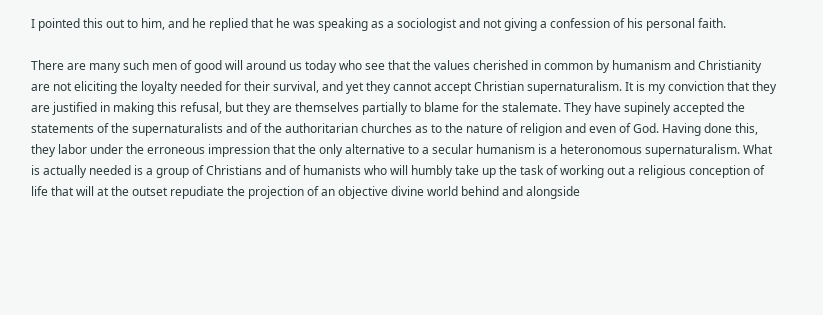I pointed this out to him, and he replied that he was speaking as a sociologist and not giving a confession of his personal faith.

There are many such men of good will around us today who see that the values cherished in common by humanism and Christianity are not eliciting the loyalty needed for their survival, and yet they cannot accept Christian supernaturalism. It is my conviction that they are justified in making this refusal, but they are themselves partially to blame for the stalemate. They have supinely accepted the statements of the supernaturalists and of the authoritarian churches as to the nature of religion and even of God. Having done this, they labor under the erroneous impression that the only alternative to a secular humanism is a heteronomous supernaturalism. What is actually needed is a group of Christians and of humanists who will humbly take up the task of working out a religious conception of life that will at the outset repudiate the projection of an objective divine world behind and alongside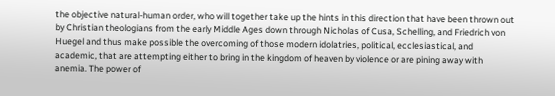the objective natural-human order, who will together take up the hints in this direction that have been thrown out by Christian theologians from the early Middle Ages down through Nicholas of Cusa, Schelling, and Friedrich von Huegel and thus make possible the overcoming of those modern idolatries, political, ecclesiastical, and academic, that are attempting either to bring in the kingdom of heaven by violence or are pining away with anemia. The power of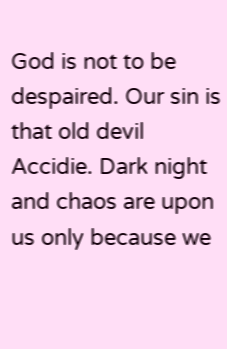God is not to be despaired. Our sin is that old devil Accidie. Dark night and chaos are upon us only because we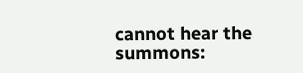cannot hear the summons: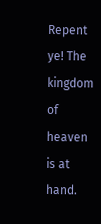Repent ye! The kingdom of heaven is at hand.